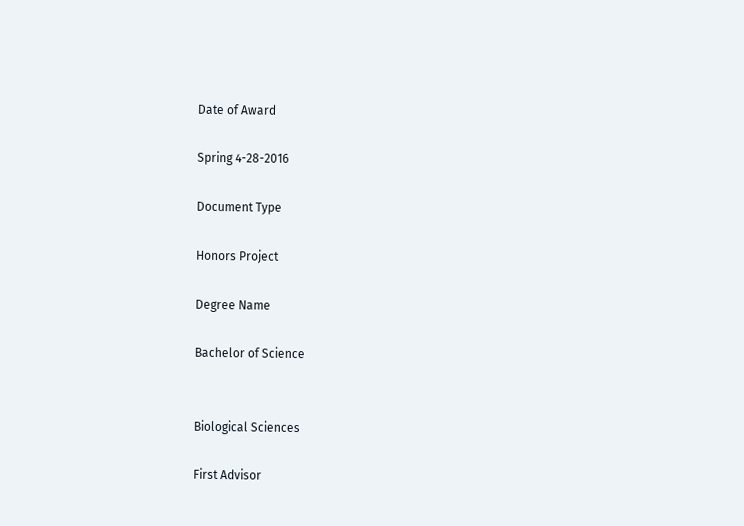Date of Award

Spring 4-28-2016

Document Type

Honors Project

Degree Name

Bachelor of Science


Biological Sciences

First Advisor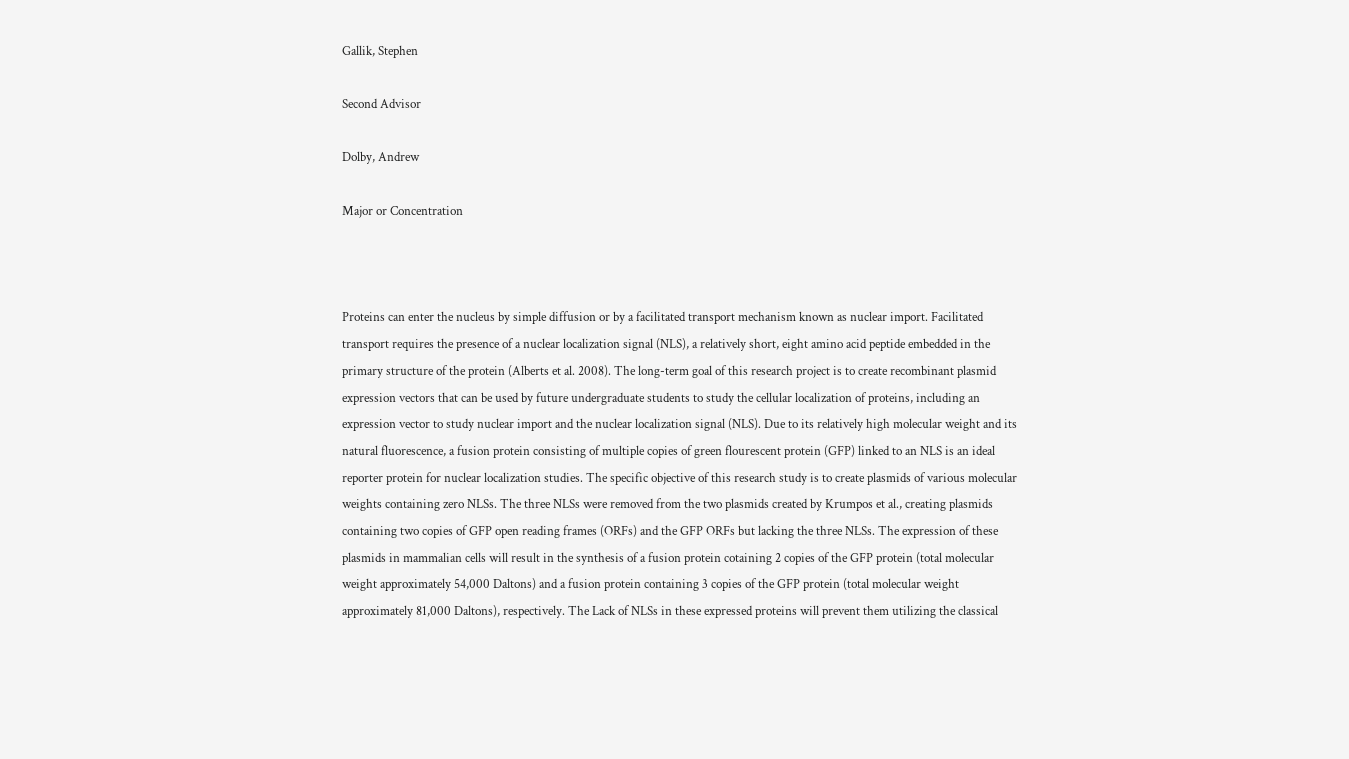Gallik, Stephen

Second Advisor

Dolby, Andrew

Major or Concentration



Proteins can enter the nucleus by simple diffusion or by a facilitated transport mechanism known as nuclear import. Facilitated transport requires the presence of a nuclear localization signal (NLS), a relatively short, eight amino acid peptide embedded in the primary structure of the protein (Alberts et al. 2008). The long-term goal of this research project is to create recombinant plasmid expression vectors that can be used by future undergraduate students to study the cellular localization of proteins, including an expression vector to study nuclear import and the nuclear localization signal (NLS). Due to its relatively high molecular weight and its natural fluorescence, a fusion protein consisting of multiple copies of green flourescent protein (GFP) linked to an NLS is an ideal reporter protein for nuclear localization studies. The specific objective of this research study is to create plasmids of various molecular weights containing zero NLSs. The three NLSs were removed from the two plasmids created by Krumpos et al., creating plasmids containing two copies of GFP open reading frames (ORFs) and the GFP ORFs but lacking the three NLSs. The expression of these plasmids in mammalian cells will result in the synthesis of a fusion protein cotaining 2 copies of the GFP protein (total molecular weight approximately 54,000 Daltons) and a fusion protein containing 3 copies of the GFP protein (total molecular weight approximately 81,000 Daltons), respectively. The Lack of NLSs in these expressed proteins will prevent them utilizing the classical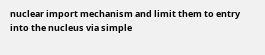nuclear import mechanism and limit them to entry into the nucleus via simple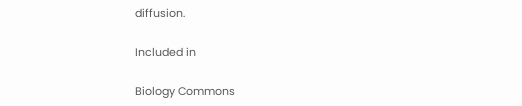diffusion.

Included in

Biology Commons